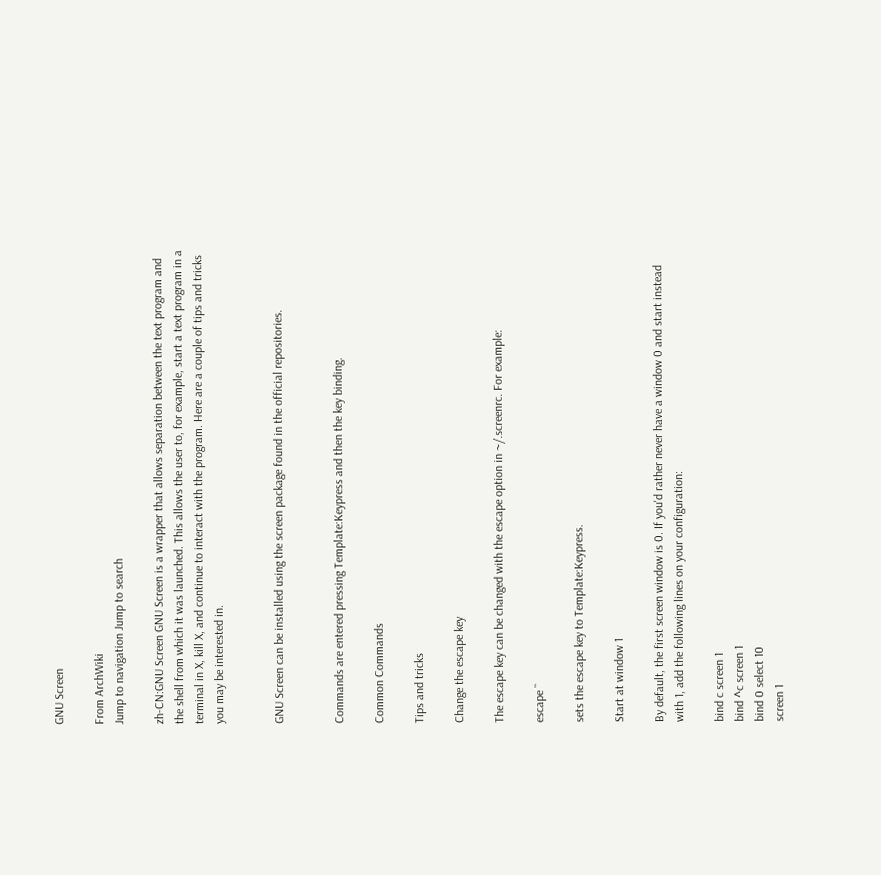GNU Screen

From ArchWiki
Jump to navigation Jump to search

zh-CN:GNU Screen GNU Screen is a wrapper that allows separation between the text program and the shell from which it was launched. This allows the user to, for example, start a text program in a terminal in X, kill X, and continue to interact with the program. Here are a couple of tips and tricks you may be interested in.


GNU Screen can be installed using the screen package found in the official repositories.


Commands are entered pressing Template:Keypress and then the key binding.

Common Commands

Tips and tricks

Change the escape key

The escape key can be changed with the escape option in ~/.screenrc. For example:

escape ``

sets the escape key to Template:Keypress.

Start at window 1

By default, the first screen window is 0. If you'd rather never have a window 0 and start instead with 1, add the following lines on your configuration:

bind c screen 1
bind ^c screen 1
bind 0 select 10
screen 1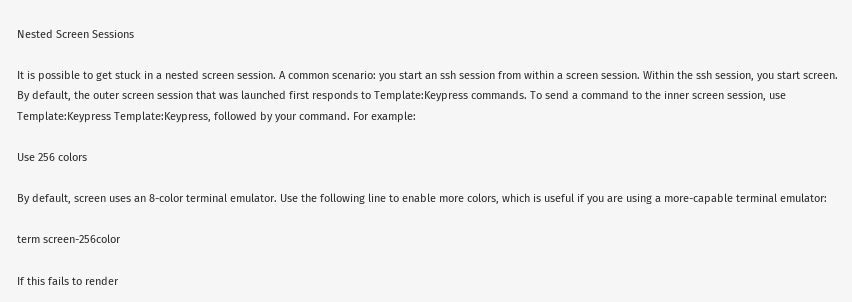Nested Screen Sessions

It is possible to get stuck in a nested screen session. A common scenario: you start an ssh session from within a screen session. Within the ssh session, you start screen. By default, the outer screen session that was launched first responds to Template:Keypress commands. To send a command to the inner screen session, use Template:Keypress Template:Keypress, followed by your command. For example:

Use 256 colors

By default, screen uses an 8-color terminal emulator. Use the following line to enable more colors, which is useful if you are using a more-capable terminal emulator:

term screen-256color

If this fails to render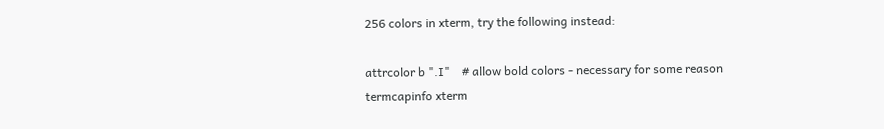256 colors in xterm, try the following instead:

attrcolor b ".I"    # allow bold colors - necessary for some reason
termcapinfo xterm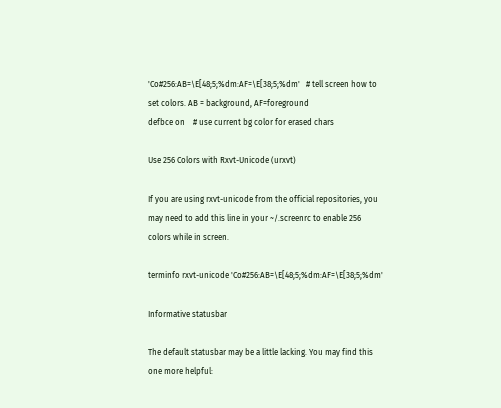'Co#256:AB=\E[48;5;%dm:AF=\E[38;5;%dm'   # tell screen how to set colors. AB = background, AF=foreground
defbce on    # use current bg color for erased chars

Use 256 Colors with Rxvt-Unicode (urxvt)

If you are using rxvt-unicode from the official repositories, you may need to add this line in your ~/.screenrc to enable 256 colors while in screen.

terminfo rxvt-unicode 'Co#256:AB=\E[48;5;%dm:AF=\E[38;5;%dm'

Informative statusbar

The default statusbar may be a little lacking. You may find this one more helpful: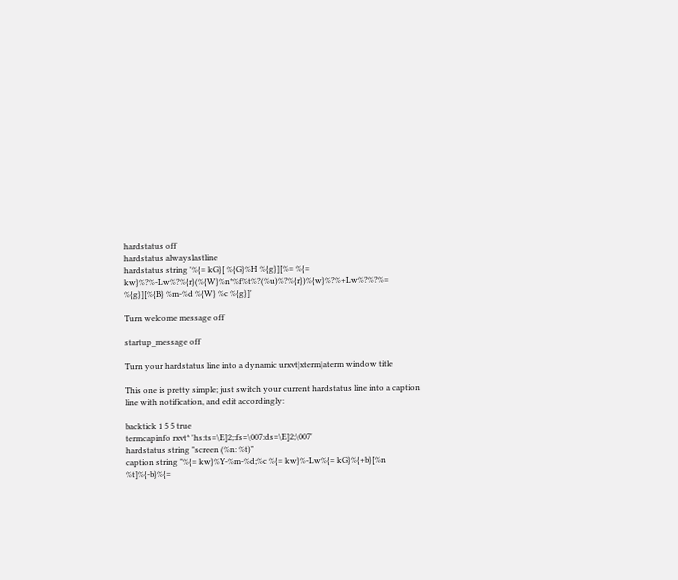hardstatus off
hardstatus alwayslastline
hardstatus string '%{= kG}[ %{G}%H %{g}][%= %{= kw}%?%-Lw%?%{r}(%{W}%n*%f%t%?(%u)%?%{r})%{w}%?%+Lw%?%?%= %{g}][%{B} %m-%d %{W} %c %{g}]'

Turn welcome message off

startup_message off

Turn your hardstatus line into a dynamic urxvt|xterm|aterm window title

This one is pretty simple; just switch your current hardstatus line into a caption line with notification, and edit accordingly:

backtick 1 5 5 true
termcapinfo rxvt* 'hs:ts=\E]2;:fs=\007:ds=\E]2;\007'
hardstatus string "screen (%n: %t)"
caption string "%{= kw}%Y-%m-%d;%c %{= kw}%-Lw%{= kG}%{+b}[%n %t]%{-b}%{=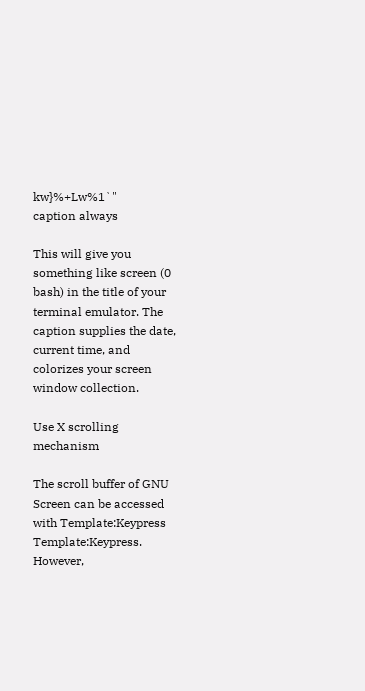kw}%+Lw%1`"
caption always

This will give you something like screen (0 bash) in the title of your terminal emulator. The caption supplies the date, current time, and colorizes your screen window collection.

Use X scrolling mechanism

The scroll buffer of GNU Screen can be accessed with Template:Keypress Template:Keypress. However,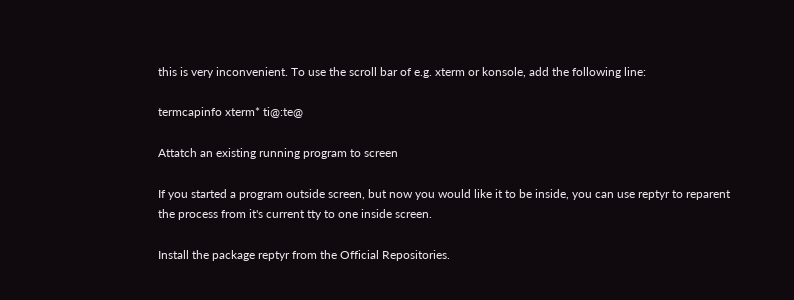this is very inconvenient. To use the scroll bar of e.g. xterm or konsole, add the following line:

termcapinfo xterm* ti@:te@

Attatch an existing running program to screen

If you started a program outside screen, but now you would like it to be inside, you can use reptyr to reparent the process from it's current tty to one inside screen.

Install the package reptyr from the Official Repositories.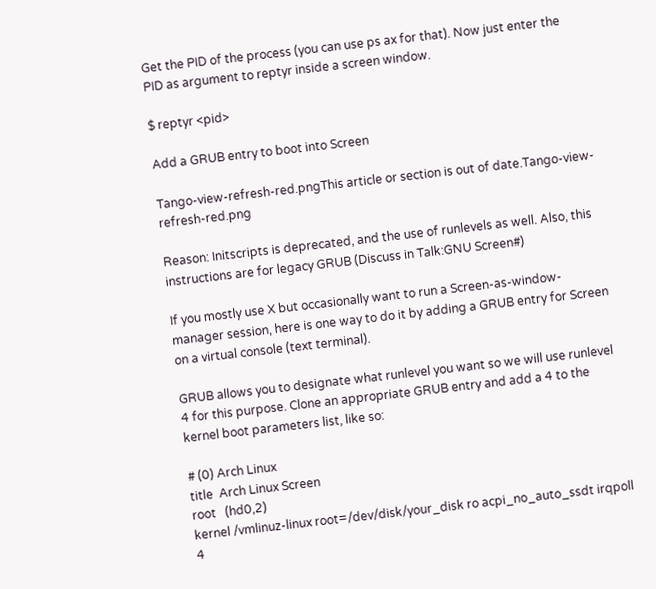Get the PID of the process (you can use ps ax for that). Now just enter the PID as argument to reptyr inside a screen window.

$ reptyr <pid>

Add a GRUB entry to boot into Screen

Tango-view-refresh-red.pngThis article or section is out of date.Tango-view-refresh-red.png

Reason: Initscripts is deprecated, and the use of runlevels as well. Also, this instructions are for legacy GRUB (Discuss in Talk:GNU Screen#)

If you mostly use X but occasionally want to run a Screen-as-window-manager session, here is one way to do it by adding a GRUB entry for Screen on a virtual console (text terminal).

GRUB allows you to designate what runlevel you want so we will use runlevel 4 for this purpose. Clone an appropriate GRUB entry and add a 4 to the kernel boot parameters list, like so:

# (0) Arch Linux
title  Arch Linux Screen
root   (hd0,2)
kernel /vmlinuz-linux root=/dev/disk/your_disk ro acpi_no_auto_ssdt irqpoll 4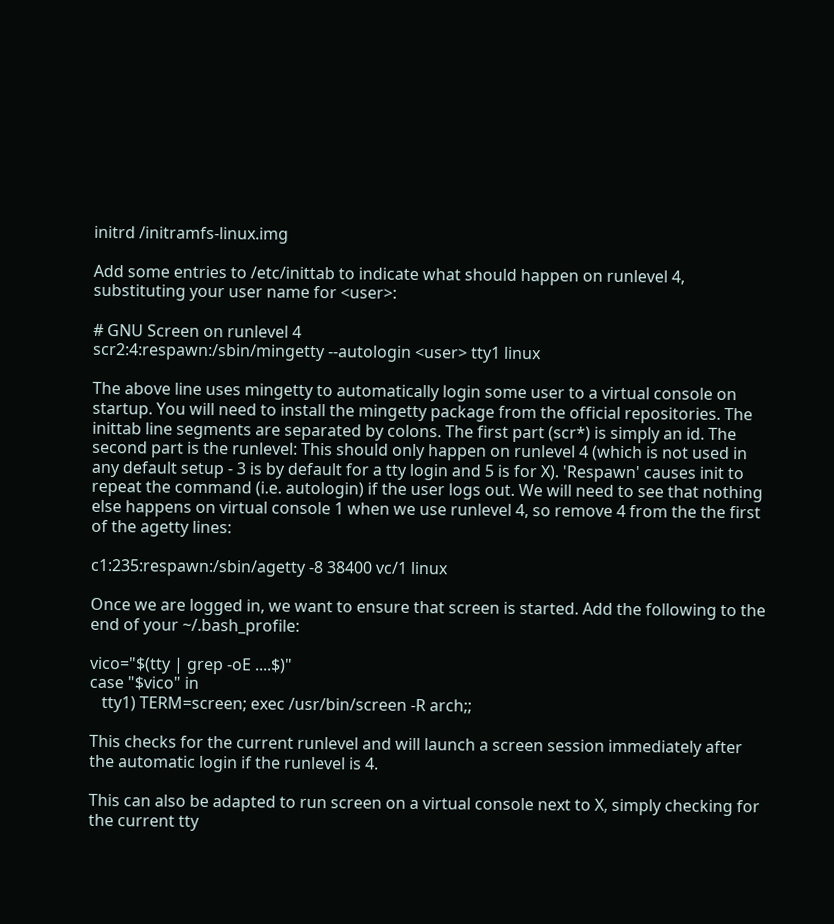initrd /initramfs-linux.img

Add some entries to /etc/inittab to indicate what should happen on runlevel 4, substituting your user name for <user>:

# GNU Screen on runlevel 4
scr2:4:respawn:/sbin/mingetty --autologin <user> tty1 linux

The above line uses mingetty to automatically login some user to a virtual console on startup. You will need to install the mingetty package from the official repositories. The inittab line segments are separated by colons. The first part (scr*) is simply an id. The second part is the runlevel: This should only happen on runlevel 4 (which is not used in any default setup - 3 is by default for a tty login and 5 is for X). 'Respawn' causes init to repeat the command (i.e. autologin) if the user logs out. We will need to see that nothing else happens on virtual console 1 when we use runlevel 4, so remove 4 from the the first of the agetty lines:

c1:235:respawn:/sbin/agetty -8 38400 vc/1 linux

Once we are logged in, we want to ensure that screen is started. Add the following to the end of your ~/.bash_profile:

vico="$(tty | grep -oE ....$)"
case "$vico" in
   tty1) TERM=screen; exec /usr/bin/screen -R arch;;

This checks for the current runlevel and will launch a screen session immediately after the automatic login if the runlevel is 4.

This can also be adapted to run screen on a virtual console next to X, simply checking for the current tty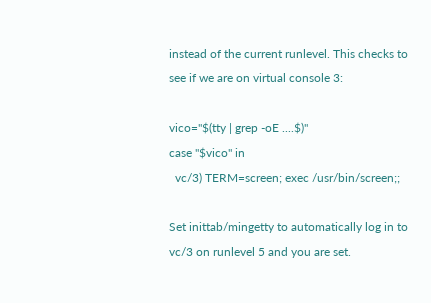instead of the current runlevel. This checks to see if we are on virtual console 3:

vico="$(tty | grep -oE ....$)"
case "$vico" in
  vc/3) TERM=screen; exec /usr/bin/screen;;

Set inittab/mingetty to automatically log in to vc/3 on runlevel 5 and you are set.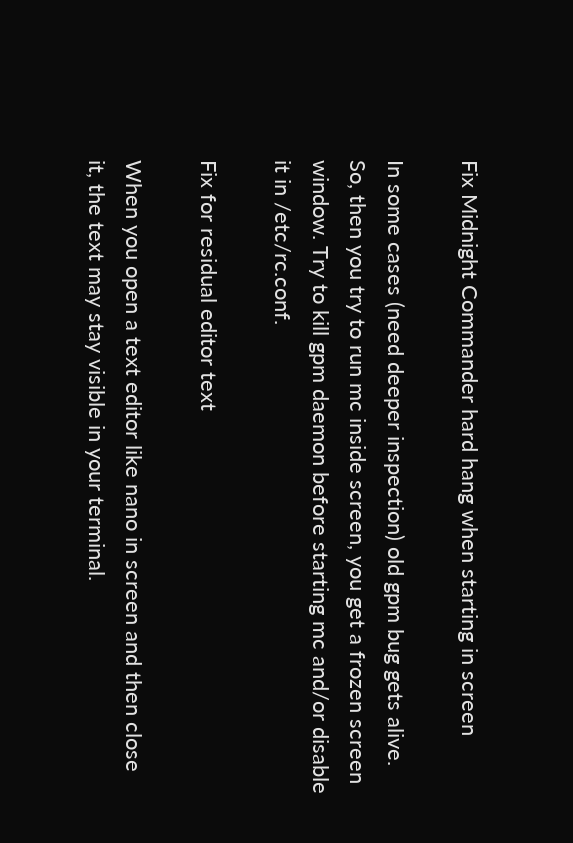Fix Midnight Commander hard hang when starting in screen

In some cases (need deeper inspection) old gpm bug gets alive. So, then you try to run mc inside screen, you get a frozen screen window. Try to kill gpm daemon before starting mc and/or disable it in /etc/rc.conf.

Fix for residual editor text

When you open a text editor like nano in screen and then close it, the text may stay visible in your terminal.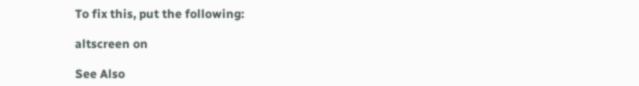To fix this, put the following:

altscreen on

See Also